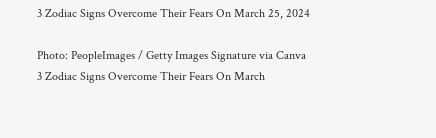3 Zodiac Signs Overcome Their Fears On March 25, 2024

Photo: PeopleImages / Getty Images Signature via Canva
3 Zodiac Signs Overcome Their Fears On March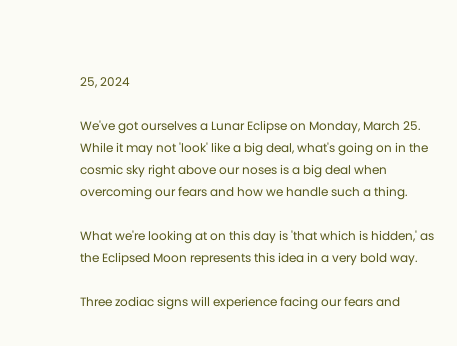25, 2024

We've got ourselves a Lunar Eclipse on Monday, March 25. While it may not 'look' like a big deal, what's going on in the cosmic sky right above our noses is a big deal when overcoming our fears and how we handle such a thing.

What we're looking at on this day is 'that which is hidden,' as the Eclipsed Moon represents this idea in a very bold way.

Three zodiac signs will experience facing our fears and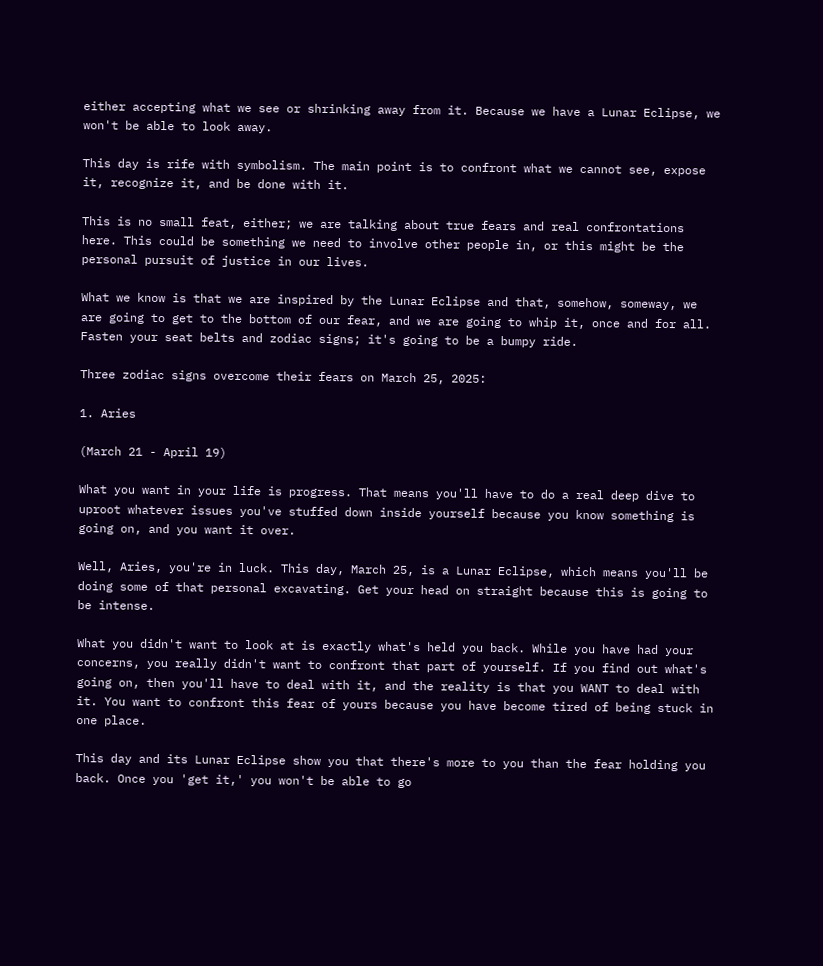either accepting what we see or shrinking away from it. Because we have a Lunar Eclipse, we won't be able to look away.

This day is rife with symbolism. The main point is to confront what we cannot see, expose it, recognize it, and be done with it.

This is no small feat, either; we are talking about true fears and real confrontations here. This could be something we need to involve other people in, or this might be the personal pursuit of justice in our lives.

What we know is that we are inspired by the Lunar Eclipse and that, somehow, someway, we are going to get to the bottom of our fear, and we are going to whip it, once and for all. Fasten your seat belts and zodiac signs; it's going to be a bumpy ride.

Three zodiac signs overcome their fears on March 25, 2025:

1. Aries

(March 21 - April 19)

What you want in your life is progress. That means you'll have to do a real deep dive to uproot whatever issues you've stuffed down inside yourself because you know something is going on, and you want it over.

Well, Aries, you're in luck. This day, March 25, is a Lunar Eclipse, which means you'll be doing some of that personal excavating. Get your head on straight because this is going to be intense.

What you didn't want to look at is exactly what's held you back. While you have had your concerns, you really didn't want to confront that part of yourself. If you find out what's going on, then you'll have to deal with it, and the reality is that you WANT to deal with it. You want to confront this fear of yours because you have become tired of being stuck in one place.

This day and its Lunar Eclipse show you that there's more to you than the fear holding you back. Once you 'get it,' you won't be able to go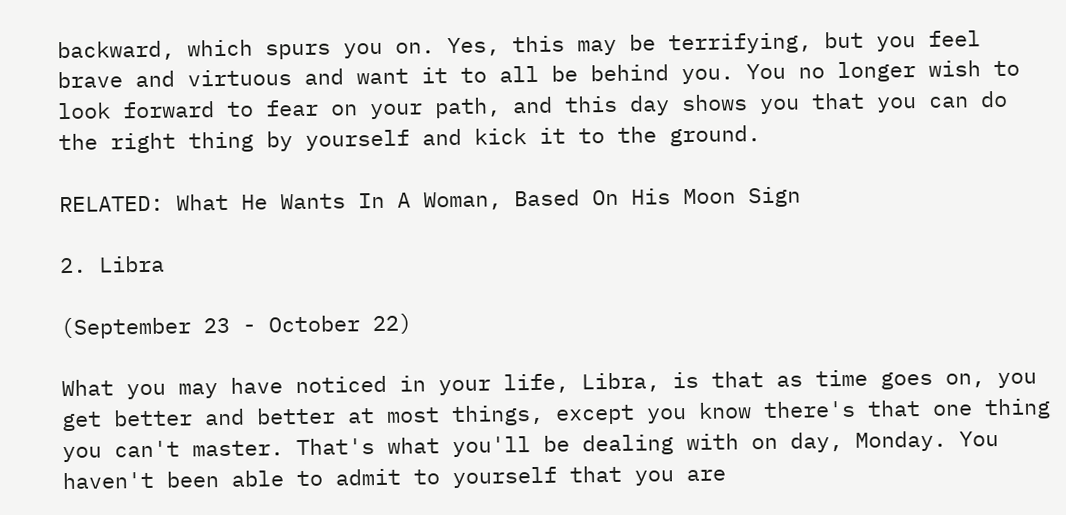backward, which spurs you on. Yes, this may be terrifying, but you feel brave and virtuous and want it to all be behind you. You no longer wish to look forward to fear on your path, and this day shows you that you can do the right thing by yourself and kick it to the ground.

RELATED: What He Wants In A Woman, Based On His Moon Sign

2. Libra

(September 23 - October 22)

What you may have noticed in your life, Libra, is that as time goes on, you get better and better at most things, except you know there's that one thing you can't master. That's what you'll be dealing with on day, Monday. You haven't been able to admit to yourself that you are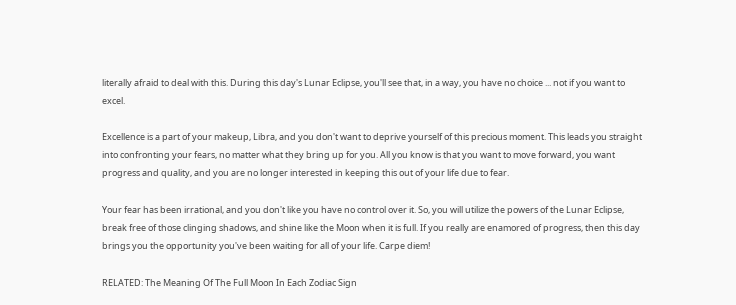literally afraid to deal with this. During this day's Lunar Eclipse, you'll see that, in a way, you have no choice ... not if you want to excel.

Excellence is a part of your makeup, Libra, and you don't want to deprive yourself of this precious moment. This leads you straight into confronting your fears, no matter what they bring up for you. All you know is that you want to move forward, you want progress and quality, and you are no longer interested in keeping this out of your life due to fear.

Your fear has been irrational, and you don't like you have no control over it. So, you will utilize the powers of the Lunar Eclipse, break free of those clinging shadows, and shine like the Moon when it is full. If you really are enamored of progress, then this day brings you the opportunity you've been waiting for all of your life. Carpe diem!

RELATED: The Meaning Of The Full Moon In Each Zodiac Sign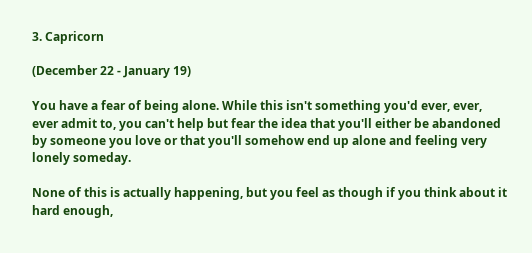3. Capricorn

(December 22 - January 19)

You have a fear of being alone. While this isn't something you'd ever, ever, ever admit to, you can't help but fear the idea that you'll either be abandoned by someone you love or that you'll somehow end up alone and feeling very lonely someday.

None of this is actually happening, but you feel as though if you think about it hard enough,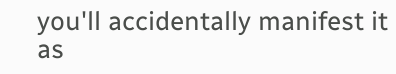you'll accidentally manifest it as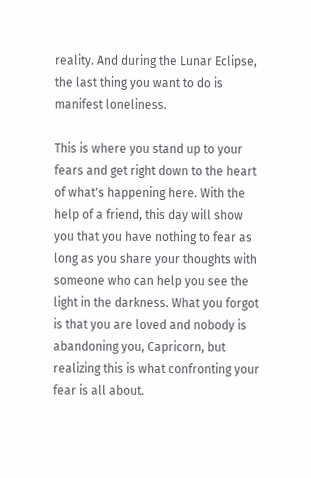reality. And during the Lunar Eclipse, the last thing you want to do is manifest loneliness.

This is where you stand up to your fears and get right down to the heart of what's happening here. With the help of a friend, this day will show you that you have nothing to fear as long as you share your thoughts with someone who can help you see the light in the darkness. What you forgot is that you are loved and nobody is abandoning you, Capricorn, but realizing this is what confronting your fear is all about.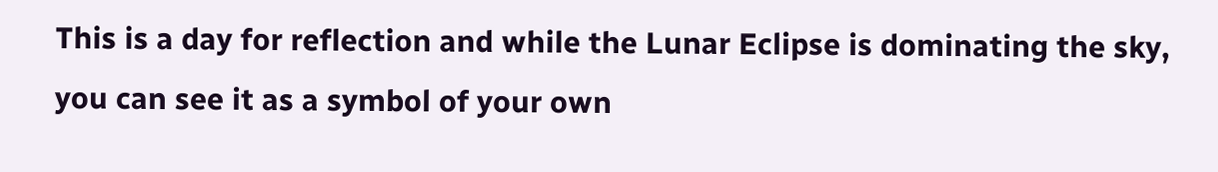This is a day for reflection and while the Lunar Eclipse is dominating the sky, you can see it as a symbol of your own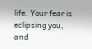life. Your fear is eclipsing you, and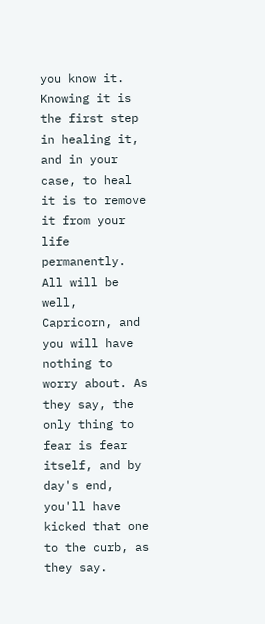you know it. Knowing it is the first step in healing it, and in your case, to heal it is to remove it from your life permanently. All will be well, Capricorn, and you will have nothing to worry about. As they say, the only thing to fear is fear itself, and by day's end, you'll have kicked that one to the curb, as they say.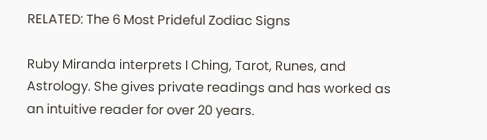RELATED: The 6 Most Prideful Zodiac Signs

Ruby Miranda interprets I Ching, Tarot, Runes, and Astrology. She gives private readings and has worked as an intuitive reader for over 20 years.